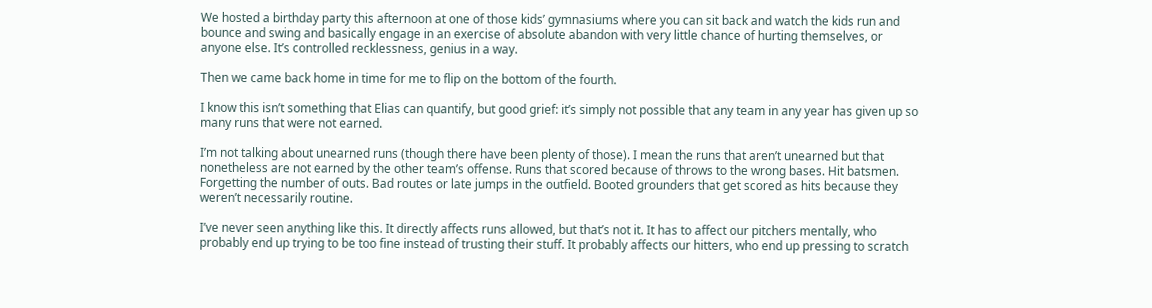We hosted a birthday party this afternoon at one of those kids’ gymnasiums where you can sit back and watch the kids run and bounce and swing and basically engage in an exercise of absolute abandon with very little chance of hurting themselves, or anyone else. It’s controlled recklessness, genius in a way.

Then we came back home in time for me to flip on the bottom of the fourth.

I know this isn’t something that Elias can quantify, but good grief: it’s simply not possible that any team in any year has given up so many runs that were not earned.

I’m not talking about unearned runs (though there have been plenty of those). I mean the runs that aren’t unearned but that nonetheless are not earned by the other team’s offense. Runs that scored because of throws to the wrong bases. Hit batsmen. Forgetting the number of outs. Bad routes or late jumps in the outfield. Booted grounders that get scored as hits because they weren’t necessarily routine.

I’ve never seen anything like this. It directly affects runs allowed, but that’s not it. It has to affect our pitchers mentally, who probably end up trying to be too fine instead of trusting their stuff. It probably affects our hitters, who end up pressing to scratch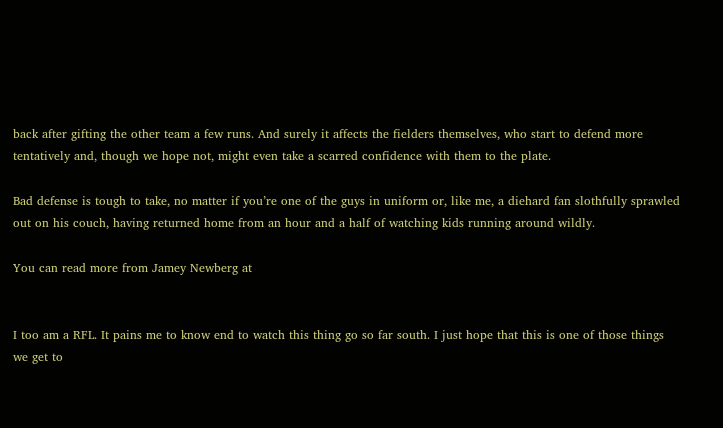back after gifting the other team a few runs. And surely it affects the fielders themselves, who start to defend more tentatively and, though we hope not, might even take a scarred confidence with them to the plate.

Bad defense is tough to take, no matter if you’re one of the guys in uniform or, like me, a diehard fan slothfully sprawled out on his couch, having returned home from an hour and a half of watching kids running around wildly.

You can read more from Jamey Newberg at


I too am a RFL. It pains me to know end to watch this thing go so far south. I just hope that this is one of those things we get to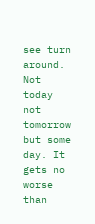see turn around. Not today not tomorrow but some day. It gets no worse than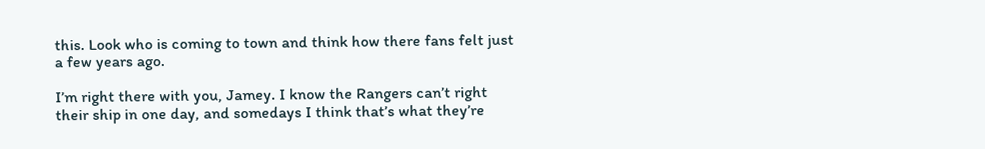this. Look who is coming to town and think how there fans felt just a few years ago.

I’m right there with you, Jamey. I know the Rangers can’t right their ship in one day, and somedays I think that’s what they’re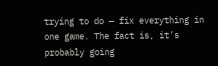trying to do — fix everything in one game. The fact is, it’s probably going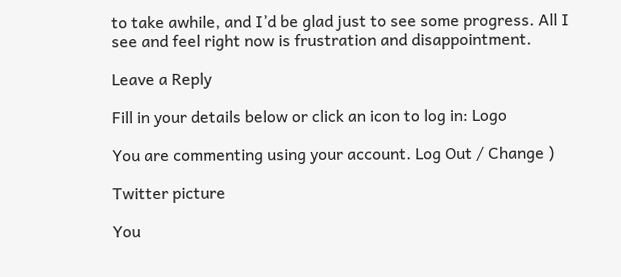to take awhile, and I’d be glad just to see some progress. All I see and feel right now is frustration and disappointment.

Leave a Reply

Fill in your details below or click an icon to log in: Logo

You are commenting using your account. Log Out / Change )

Twitter picture

You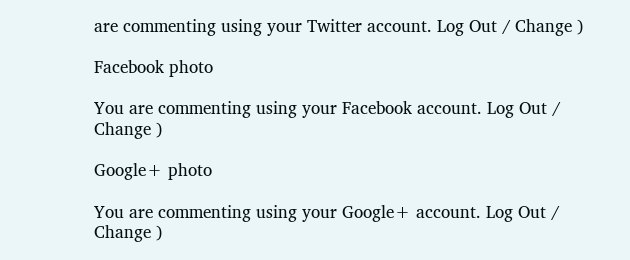are commenting using your Twitter account. Log Out / Change )

Facebook photo

You are commenting using your Facebook account. Log Out / Change )

Google+ photo

You are commenting using your Google+ account. Log Out / Change )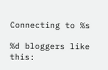Connecting to %s

%d bloggers like this: